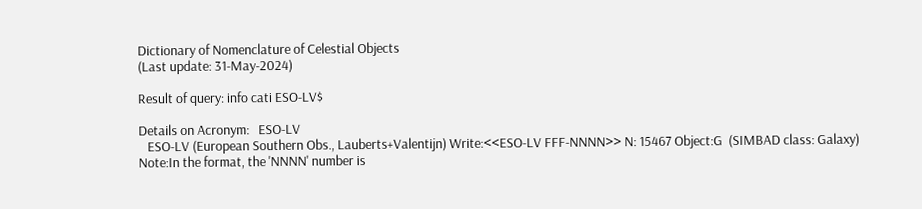Dictionary of Nomenclature of Celestial Objects
(Last update: 31-May-2024)

Result of query: info cati ESO-LV$

Details on Acronym:   ESO-LV
   ESO-LV (European Southern Obs., Lauberts+Valentijn) Write:<<ESO-LV FFF-NNNN>> N: 15467 Object:G  (SIMBAD class: Galaxy) Note:In the format, the 'NNNN' number is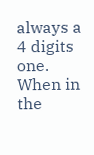always a 4 digits one. When in the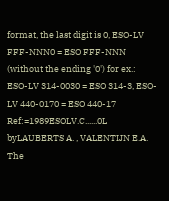format, the last digit is 0, ESO-LV FFF-NNN0 = ESO FFF-NNN (without the ending '0') for ex.: ESO-LV 314-0030 = ESO 314-3, ESO-LV 440-0170 = ESO 440-17 Ref:=1989ESOLV.C......0L byLAUBERTS A. , VALENTIJN E.A. The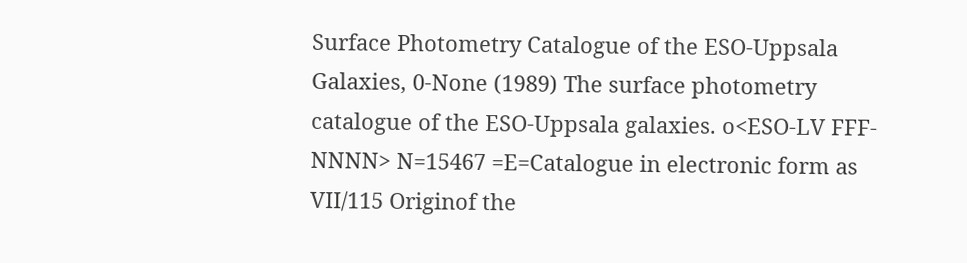Surface Photometry Catalogue of the ESO-Uppsala Galaxies, 0-None (1989) The surface photometry catalogue of the ESO-Uppsala galaxies. o<ESO-LV FFF-NNNN> N=15467 =E=Catalogue in electronic form as VII/115 Originof the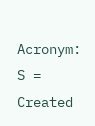Acronym: S = Created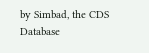by Simbad, the CDS Database